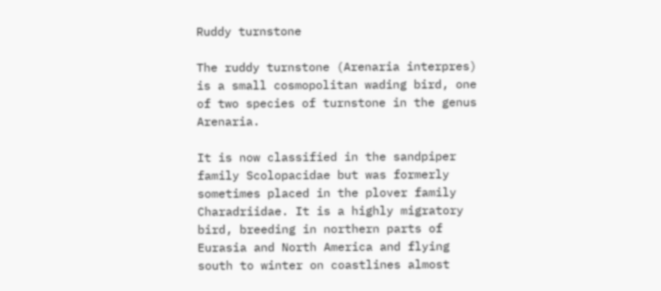Ruddy turnstone

The ruddy turnstone (Arenaria interpres) is a small cosmopolitan wading bird, one of two species of turnstone in the genus Arenaria.

It is now classified in the sandpiper family Scolopacidae but was formerly sometimes placed in the plover family Charadriidae. It is a highly migratory bird, breeding in northern parts of Eurasia and North America and flying south to winter on coastlines almost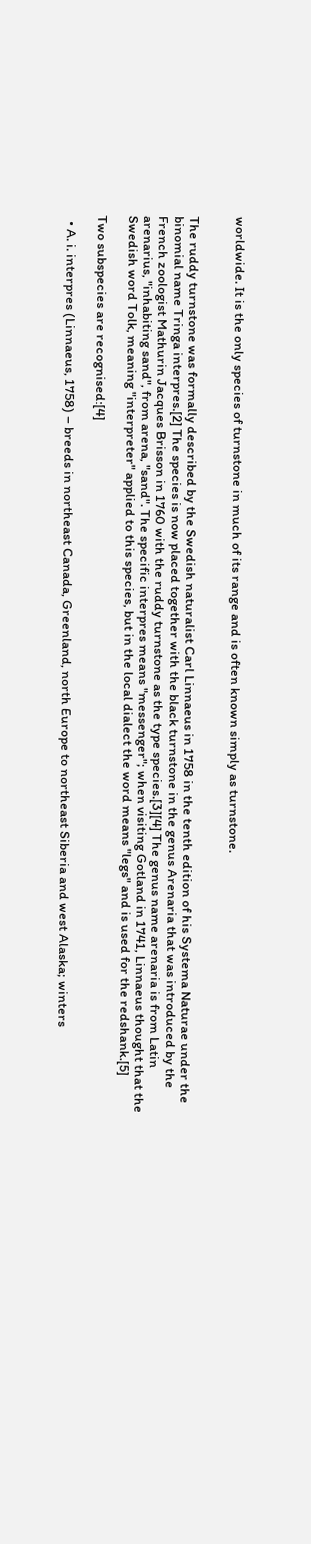worldwide. It is the only species of turnstone in much of its range and is often known simply as turnstone.


The ruddy turnstone was formally described by the Swedish naturalist Carl Linnaeus in 1758 in the tenth edition of his Systema Naturae under the binomial name Tringa interpres.[2] The species is now placed together with the black turnstone in the genus Arenaria that was introduced by the French zoologist Mathurin Jacques Brisson in 1760 with the ruddy turnstone as the type species.[3][4] The genus name arenaria is from Latin arenarius, "inhabiting sand", from arena, "sand". The specific interpres means "messenger"; when visiting Gotland in 1741, Linnaeus thought that the Swedish word Tolk, meaning "interpreter" applied to this species, but in the local dialect the word means "legs" and is used for the redshank.[5]

Two subspecies are recognised:[4]

  • A. i. interpres (Linnaeus, 1758) – breeds in northeast Canada, Greenland, north Europe to northeast Siberia and west Alaska; winters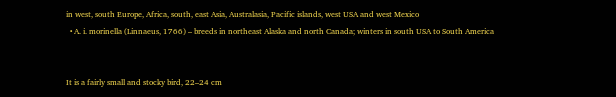in west, south Europe, Africa, south, east Asia, Australasia, Pacific islands, west USA and west Mexico
  • A. i. morinella (Linnaeus, 1766) – breeds in northeast Alaska and north Canada; winters in south USA to South America


It is a fairly small and stocky bird, 22–24 cm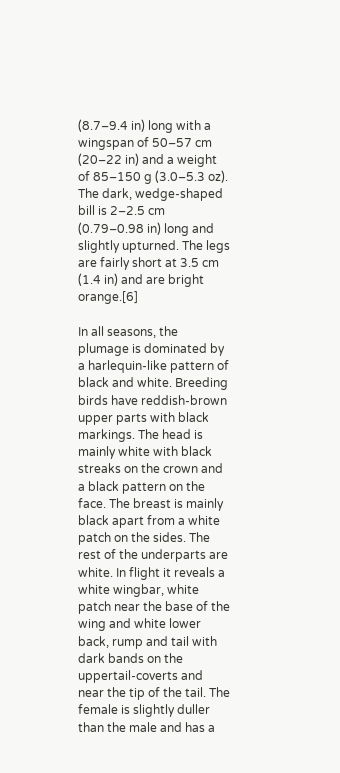(8.7–9.4 in) long with a wingspan of 50–57 cm (20–22 in) and a weight of 85–150 g (3.0–5.3 oz). The dark, wedge-shaped bill is 2–2.5 cm (0.79–0.98 in) long and slightly upturned. The legs are fairly short at 3.5 cm (1.4 in) and are bright orange.[6]

In all seasons, the plumage is dominated by a harlequin-like pattern of black and white. Breeding birds have reddish-brown upper parts with black markings. The head is mainly white with black streaks on the crown and a black pattern on the face. The breast is mainly black apart from a white patch on the sides. The rest of the underparts are white. In flight it reveals a white wingbar, white patch near the base of the wing and white lower back, rump and tail with dark bands on the uppertail-coverts and near the tip of the tail. The female is slightly duller than the male and has a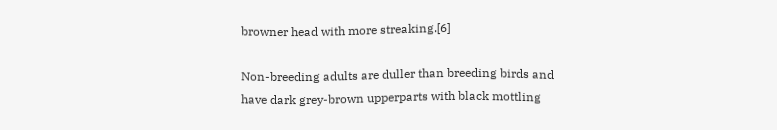browner head with more streaking.[6]

Non-breeding adults are duller than breeding birds and have dark grey-brown upperparts with black mottling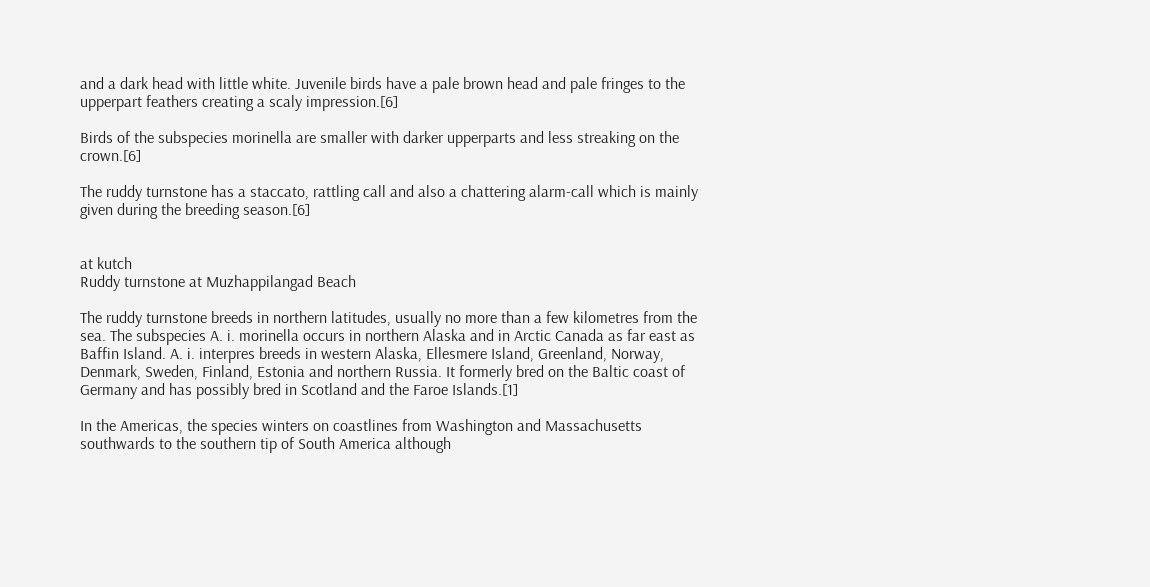and a dark head with little white. Juvenile birds have a pale brown head and pale fringes to the upperpart feathers creating a scaly impression.[6]

Birds of the subspecies morinella are smaller with darker upperparts and less streaking on the crown.[6]

The ruddy turnstone has a staccato, rattling call and also a chattering alarm-call which is mainly given during the breeding season.[6]


at kutch
Ruddy turnstone at Muzhappilangad Beach

The ruddy turnstone breeds in northern latitudes, usually no more than a few kilometres from the sea. The subspecies A. i. morinella occurs in northern Alaska and in Arctic Canada as far east as Baffin Island. A. i. interpres breeds in western Alaska, Ellesmere Island, Greenland, Norway, Denmark, Sweden, Finland, Estonia and northern Russia. It formerly bred on the Baltic coast of Germany and has possibly bred in Scotland and the Faroe Islands.[1]

In the Americas, the species winters on coastlines from Washington and Massachusetts southwards to the southern tip of South America although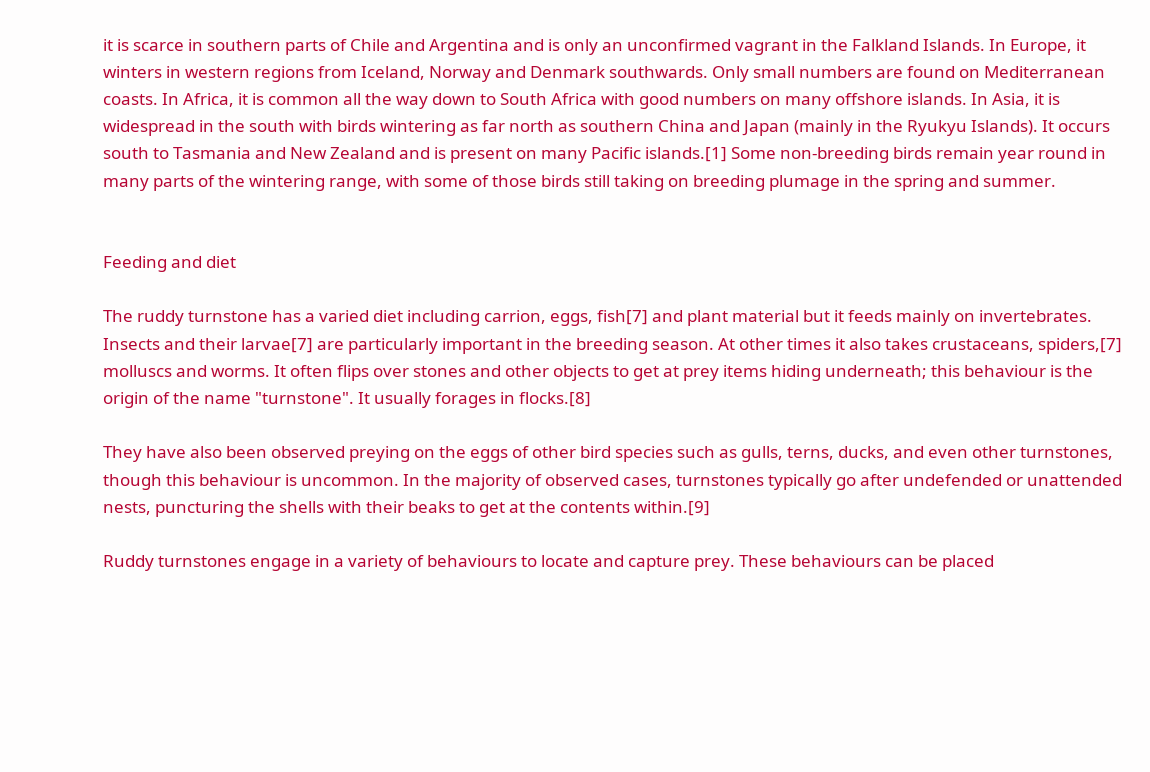it is scarce in southern parts of Chile and Argentina and is only an unconfirmed vagrant in the Falkland Islands. In Europe, it winters in western regions from Iceland, Norway and Denmark southwards. Only small numbers are found on Mediterranean coasts. In Africa, it is common all the way down to South Africa with good numbers on many offshore islands. In Asia, it is widespread in the south with birds wintering as far north as southern China and Japan (mainly in the Ryukyu Islands). It occurs south to Tasmania and New Zealand and is present on many Pacific islands.[1] Some non-breeding birds remain year round in many parts of the wintering range, with some of those birds still taking on breeding plumage in the spring and summer.


Feeding and diet

The ruddy turnstone has a varied diet including carrion, eggs, fish[7] and plant material but it feeds mainly on invertebrates. Insects and their larvae[7] are particularly important in the breeding season. At other times it also takes crustaceans, spiders,[7] molluscs and worms. It often flips over stones and other objects to get at prey items hiding underneath; this behaviour is the origin of the name "turnstone". It usually forages in flocks.[8]

They have also been observed preying on the eggs of other bird species such as gulls, terns, ducks, and even other turnstones, though this behaviour is uncommon. In the majority of observed cases, turnstones typically go after undefended or unattended nests, puncturing the shells with their beaks to get at the contents within.[9]

Ruddy turnstones engage in a variety of behaviours to locate and capture prey. These behaviours can be placed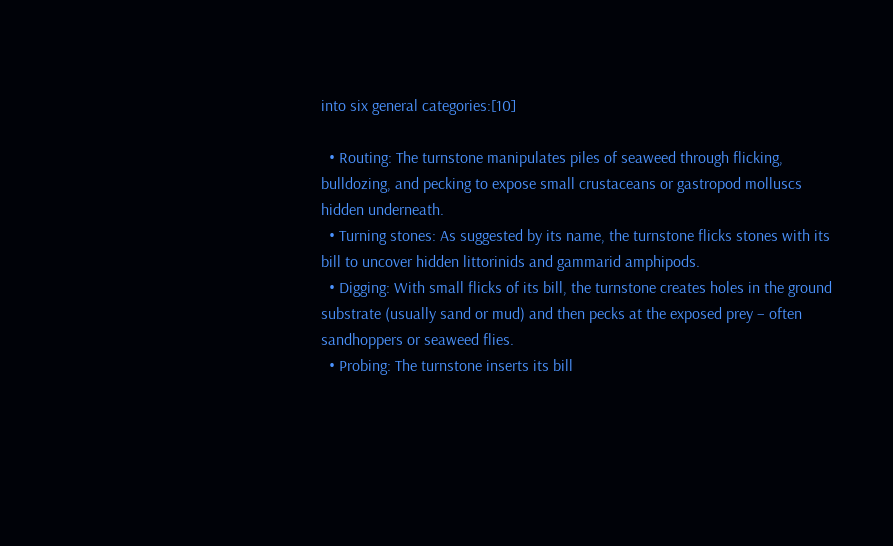into six general categories:[10]

  • Routing: The turnstone manipulates piles of seaweed through flicking, bulldozing, and pecking to expose small crustaceans or gastropod molluscs hidden underneath.
  • Turning stones: As suggested by its name, the turnstone flicks stones with its bill to uncover hidden littorinids and gammarid amphipods.
  • Digging: With small flicks of its bill, the turnstone creates holes in the ground substrate (usually sand or mud) and then pecks at the exposed prey – often sandhoppers or seaweed flies.
  • Probing: The turnstone inserts its bill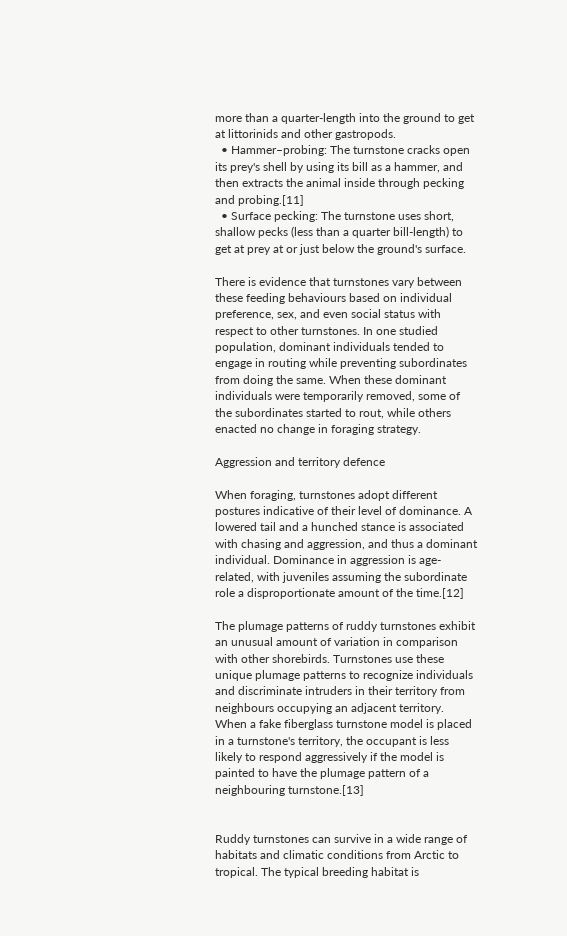more than a quarter-length into the ground to get at littorinids and other gastropods.
  • Hammer–probing: The turnstone cracks open its prey's shell by using its bill as a hammer, and then extracts the animal inside through pecking and probing.[11]
  • Surface pecking: The turnstone uses short, shallow pecks (less than a quarter bill-length) to get at prey at or just below the ground's surface.

There is evidence that turnstones vary between these feeding behaviours based on individual preference, sex, and even social status with respect to other turnstones. In one studied population, dominant individuals tended to engage in routing while preventing subordinates from doing the same. When these dominant individuals were temporarily removed, some of the subordinates started to rout, while others enacted no change in foraging strategy.

Aggression and territory defence

When foraging, turnstones adopt different postures indicative of their level of dominance. A lowered tail and a hunched stance is associated with chasing and aggression, and thus a dominant individual. Dominance in aggression is age-related, with juveniles assuming the subordinate role a disproportionate amount of the time.[12]

The plumage patterns of ruddy turnstones exhibit an unusual amount of variation in comparison with other shorebirds. Turnstones use these unique plumage patterns to recognize individuals and discriminate intruders in their territory from neighbours occupying an adjacent territory. When a fake fiberglass turnstone model is placed in a turnstone's territory, the occupant is less likely to respond aggressively if the model is painted to have the plumage pattern of a neighbouring turnstone.[13]


Ruddy turnstones can survive in a wide range of habitats and climatic conditions from Arctic to tropical. The typical breeding habitat is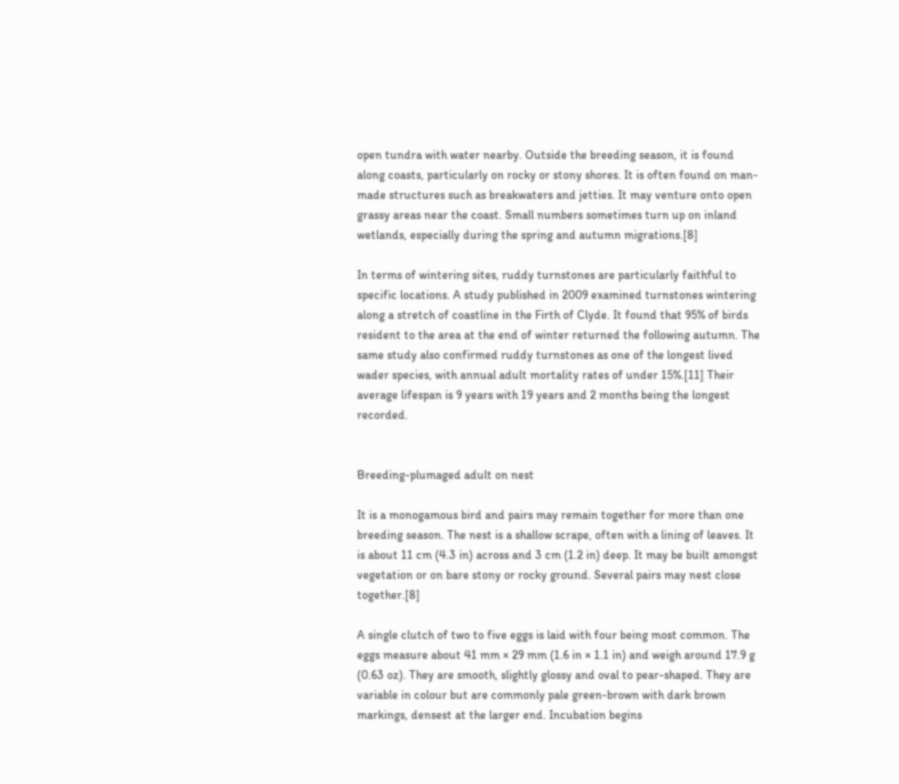open tundra with water nearby. Outside the breeding season, it is found along coasts, particularly on rocky or stony shores. It is often found on man-made structures such as breakwaters and jetties. It may venture onto open grassy areas near the coast. Small numbers sometimes turn up on inland wetlands, especially during the spring and autumn migrations.[8]

In terms of wintering sites, ruddy turnstones are particularly faithful to specific locations. A study published in 2009 examined turnstones wintering along a stretch of coastline in the Firth of Clyde. It found that 95% of birds resident to the area at the end of winter returned the following autumn. The same study also confirmed ruddy turnstones as one of the longest lived wader species, with annual adult mortality rates of under 15%.[11] Their average lifespan is 9 years with 19 years and 2 months being the longest recorded.


Breeding-plumaged adult on nest

It is a monogamous bird and pairs may remain together for more than one breeding season. The nest is a shallow scrape, often with a lining of leaves. It is about 11 cm (4.3 in) across and 3 cm (1.2 in) deep. It may be built amongst vegetation or on bare stony or rocky ground. Several pairs may nest close together.[8]

A single clutch of two to five eggs is laid with four being most common. The eggs measure about 41 mm × 29 mm (1.6 in × 1.1 in) and weigh around 17.9 g (0.63 oz). They are smooth, slightly glossy and oval to pear-shaped. They are variable in colour but are commonly pale green-brown with dark brown markings, densest at the larger end. Incubation begins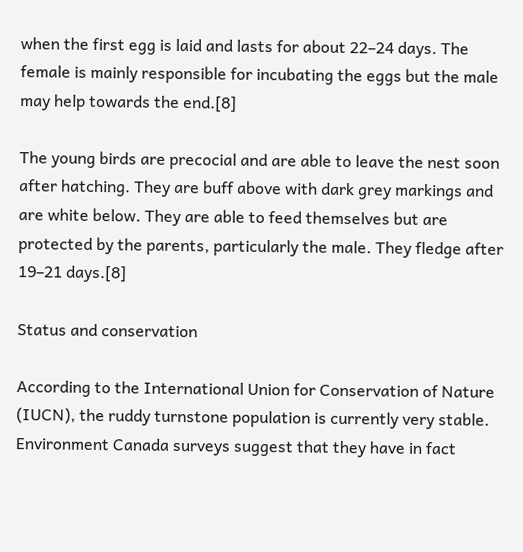when the first egg is laid and lasts for about 22–24 days. The female is mainly responsible for incubating the eggs but the male may help towards the end.[8]

The young birds are precocial and are able to leave the nest soon after hatching. They are buff above with dark grey markings and are white below. They are able to feed themselves but are protected by the parents, particularly the male. They fledge after 19–21 days.[8]

Status and conservation

According to the International Union for Conservation of Nature (IUCN), the ruddy turnstone population is currently very stable. Environment Canada surveys suggest that they have in fact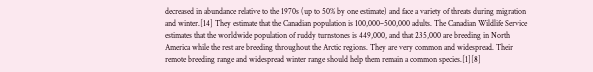decreased in abundance relative to the 1970s (up to 50% by one estimate) and face a variety of threats during migration and winter.[14] They estimate that the Canadian population is 100,000–500,000 adults. The Canadian Wildlife Service estimates that the worldwide population of ruddy turnstones is 449,000, and that 235,000 are breeding in North America while the rest are breeding throughout the Arctic regions. They are very common and widespread. Their remote breeding range and widespread winter range should help them remain a common species.[1][8]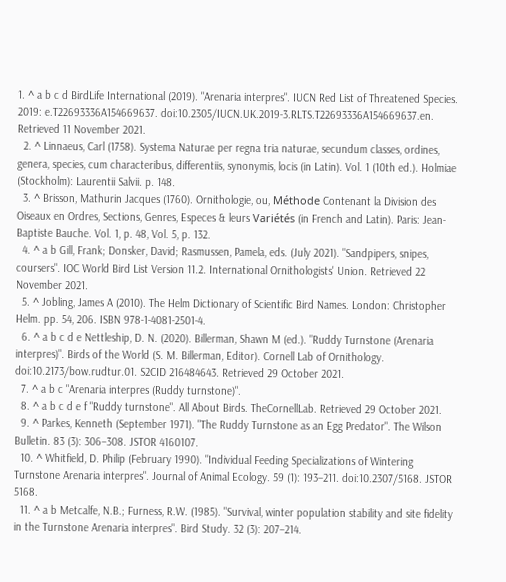1. ^ a b c d BirdLife International (2019). "Arenaria interpres". IUCN Red List of Threatened Species. 2019: e.T22693336A154669637. doi:10.2305/IUCN.UK.2019-3.RLTS.T22693336A154669637.en. Retrieved 11 November 2021.
  2. ^ Linnaeus, Carl (1758). Systema Naturae per regna tria naturae, secundum classes, ordines, genera, species, cum characteribus, differentiis, synonymis, locis (in Latin). Vol. 1 (10th ed.). Holmiae (Stockholm): Laurentii Salvii. p. 148.
  3. ^ Brisson, Mathurin Jacques (1760). Ornithologie, ou, Méthode Contenant la Division des Oiseaux en Ordres, Sections, Genres, Especes & leurs Variétés (in French and Latin). Paris: Jean-Baptiste Bauche. Vol. 1, p. 48, Vol. 5, p. 132.
  4. ^ a b Gill, Frank; Donsker, David; Rasmussen, Pamela, eds. (July 2021). "Sandpipers, snipes, coursers". IOC World Bird List Version 11.2. International Ornithologists' Union. Retrieved 22 November 2021.
  5. ^ Jobling, James A (2010). The Helm Dictionary of Scientific Bird Names. London: Christopher Helm. pp. 54, 206. ISBN 978-1-4081-2501-4.
  6. ^ a b c d e Nettleship, D. N. (2020). Billerman, Shawn M (ed.). "Ruddy Turnstone (Arenaria interpres)". Birds of the World (S. M. Billerman, Editor). Cornell Lab of Ornithology. doi:10.2173/bow.rudtur.01. S2CID 216484643. Retrieved 29 October 2021.
  7. ^ a b c "Arenaria interpres (Ruddy turnstone)".
  8. ^ a b c d e f "Ruddy turnstone". All About Birds. TheCornellLab. Retrieved 29 October 2021.
  9. ^ Parkes, Kenneth (September 1971). "The Ruddy Turnstone as an Egg Predator". The Wilson Bulletin. 83 (3): 306–308. JSTOR 4160107.
  10. ^ Whitfield, D. Philip (February 1990). "Individual Feeding Specializations of Wintering Turnstone Arenaria interpres". Journal of Animal Ecology. 59 (1): 193–211. doi:10.2307/5168. JSTOR 5168.
  11. ^ a b Metcalfe, N.B.; Furness, R.W. (1985). "Survival, winter population stability and site fidelity in the Turnstone Arenaria interpres". Bird Study. 32 (3): 207–214.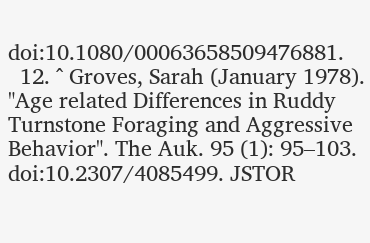doi:10.1080/00063658509476881.
  12. ^ Groves, Sarah (January 1978). "Age related Differences in Ruddy Turnstone Foraging and Aggressive Behavior". The Auk. 95 (1): 95–103. doi:10.2307/4085499. JSTOR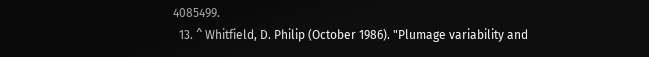4085499.
  13. ^ Whitfield, D. Philip (October 1986). "Plumage variability and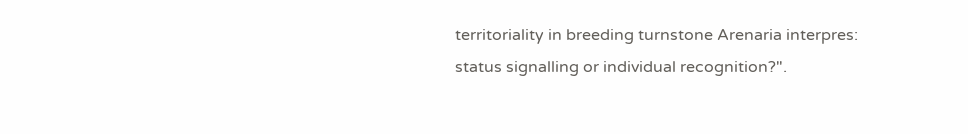territoriality in breeding turnstone Arenaria interpres: status signalling or individual recognition?".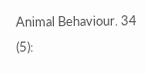Animal Behaviour. 34 (5):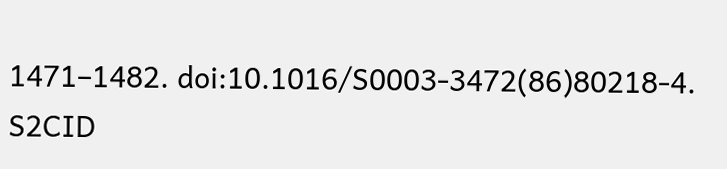1471–1482. doi:10.1016/S0003-3472(86)80218-4. S2CID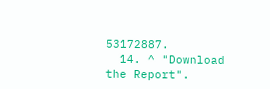53172887.
  14. ^ "Download the Report".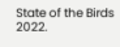State of the Birds 2022.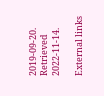2019-09-20. Retrieved 2022-11-14.

External links